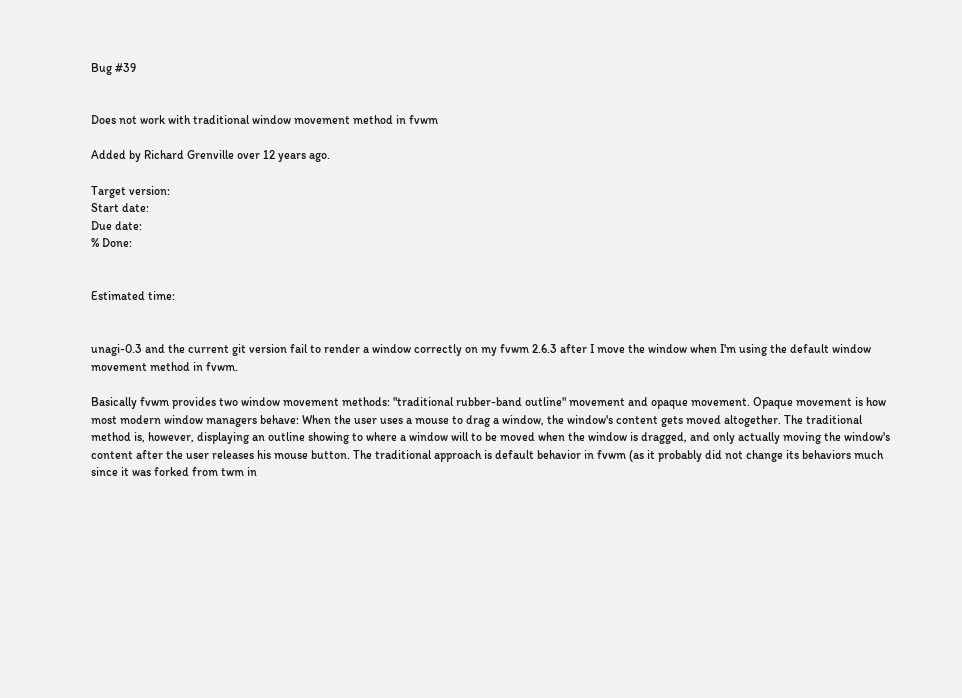Bug #39


Does not work with traditional window movement method in fvwm

Added by Richard Grenville over 12 years ago.

Target version:
Start date:
Due date:
% Done:


Estimated time:


unagi-0.3 and the current git version fail to render a window correctly on my fvwm 2.6.3 after I move the window when I'm using the default window movement method in fvwm.

Basically fvwm provides two window movement methods: "traditional rubber-band outline" movement and opaque movement. Opaque movement is how most modern window managers behave: When the user uses a mouse to drag a window, the window's content gets moved altogether. The traditional method is, however, displaying an outline showing to where a window will to be moved when the window is dragged, and only actually moving the window's content after the user releases his mouse button. The traditional approach is default behavior in fvwm (as it probably did not change its behaviors much since it was forked from twm in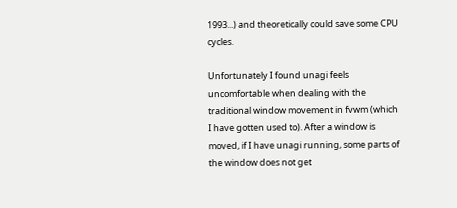1993...) and theoretically could save some CPU cycles.

Unfortunately I found unagi feels uncomfortable when dealing with the traditional window movement in fvwm (which I have gotten used to). After a window is moved, if I have unagi running, some parts of the window does not get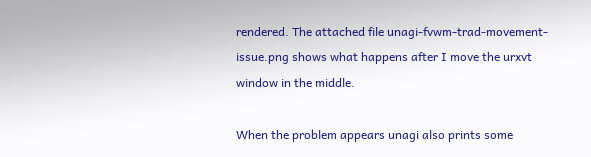rendered. The attached file unagi-fvwm-trad-movement-issue.png shows what happens after I move the urxvt window in the middle.

When the problem appears unagi also prints some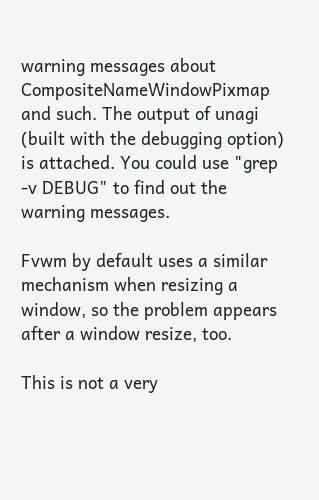warning messages about CompositeNameWindowPixmap and such. The output of unagi (built with the debugging option) is attached. You could use "grep -v DEBUG" to find out the warning messages.

Fvwm by default uses a similar mechanism when resizing a window, so the problem appears after a window resize, too.

This is not a very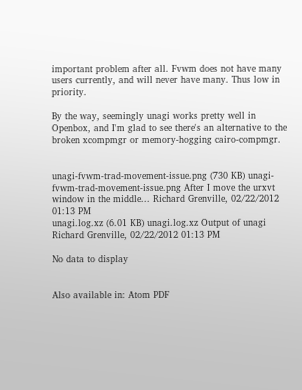important problem after all. Fvwm does not have many users currently, and will never have many. Thus low in priority.

By the way, seemingly unagi works pretty well in Openbox, and I'm glad to see there's an alternative to the broken xcompmgr or memory-hogging cairo-compmgr.


unagi-fvwm-trad-movement-issue.png (730 KB) unagi-fvwm-trad-movement-issue.png After I move the urxvt window in the middle... Richard Grenville, 02/22/2012 01:13 PM
unagi.log.xz (6.01 KB) unagi.log.xz Output of unagi Richard Grenville, 02/22/2012 01:13 PM

No data to display


Also available in: Atom PDF